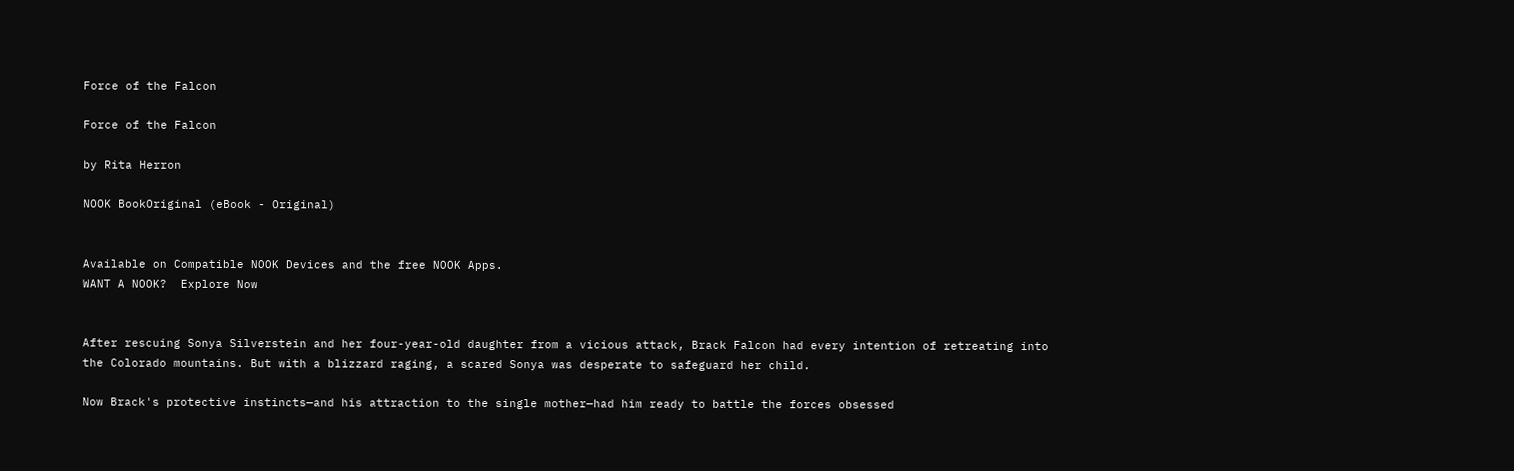Force of the Falcon

Force of the Falcon

by Rita Herron

NOOK BookOriginal (eBook - Original)


Available on Compatible NOOK Devices and the free NOOK Apps.
WANT A NOOK?  Explore Now


After rescuing Sonya Silverstein and her four-year-old daughter from a vicious attack, Brack Falcon had every intention of retreating into the Colorado mountains. But with a blizzard raging, a scared Sonya was desperate to safeguard her child.

Now Brack's protective instincts—and his attraction to the single mother—had him ready to battle the forces obsessed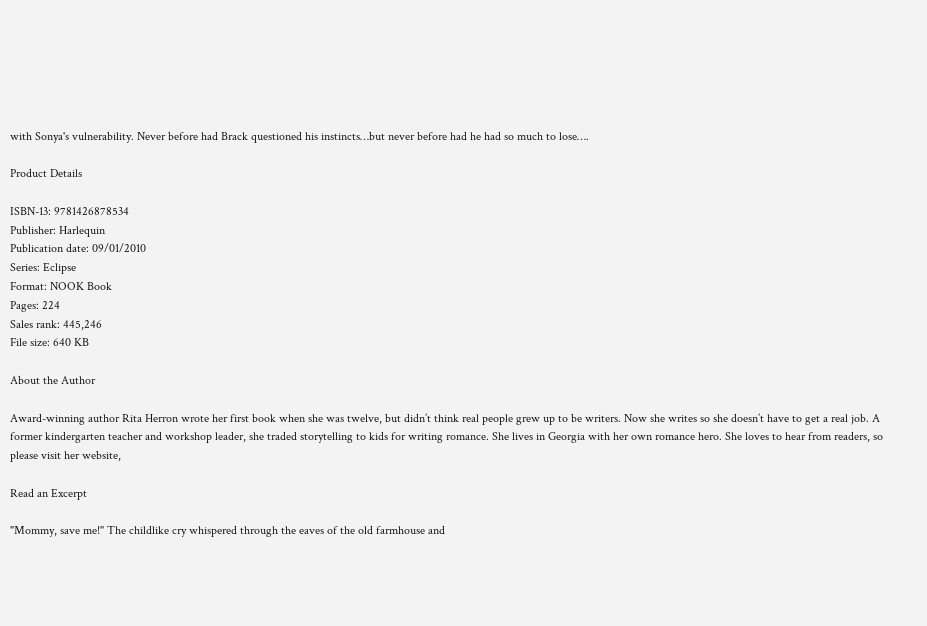with Sonya's vulnerability. Never before had Brack questioned his instincts…but never before had he had so much to lose….

Product Details

ISBN-13: 9781426878534
Publisher: Harlequin
Publication date: 09/01/2010
Series: Eclipse
Format: NOOK Book
Pages: 224
Sales rank: 445,246
File size: 640 KB

About the Author

Award-winning author Rita Herron wrote her first book when she was twelve, but didn’t think real people grew up to be writers. Now she writes so she doesn’t have to get a real job. A former kindergarten teacher and workshop leader, she traded storytelling to kids for writing romance. She lives in Georgia with her own romance hero. She loves to hear from readers, so please visit her website,

Read an Excerpt

"Mommy, save me!" The childlike cry whispered through the eaves of the old farmhouse and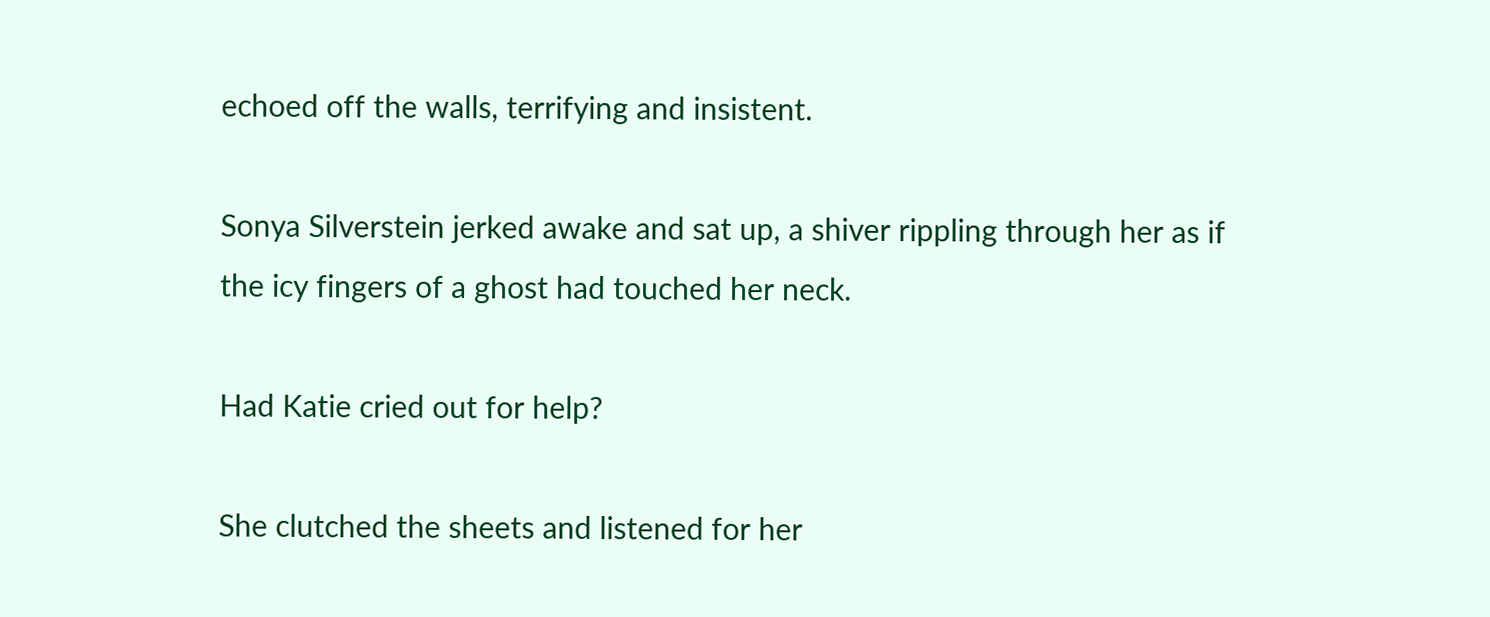echoed off the walls, terrifying and insistent.

Sonya Silverstein jerked awake and sat up, a shiver rippling through her as if the icy fingers of a ghost had touched her neck.

Had Katie cried out for help?

She clutched the sheets and listened for her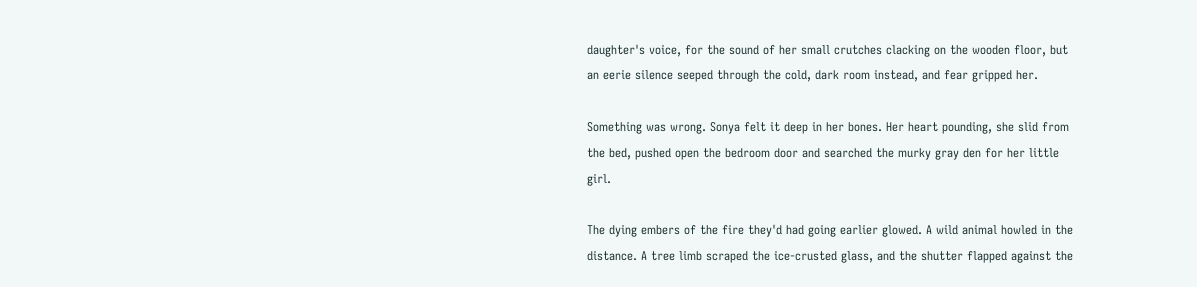daughter's voice, for the sound of her small crutches clacking on the wooden floor, but an eerie silence seeped through the cold, dark room instead, and fear gripped her.

Something was wrong. Sonya felt it deep in her bones. Her heart pounding, she slid from the bed, pushed open the bedroom door and searched the murky gray den for her little girl.

The dying embers of the fire they'd had going earlier glowed. A wild animal howled in the distance. A tree limb scraped the ice-crusted glass, and the shutter flapped against the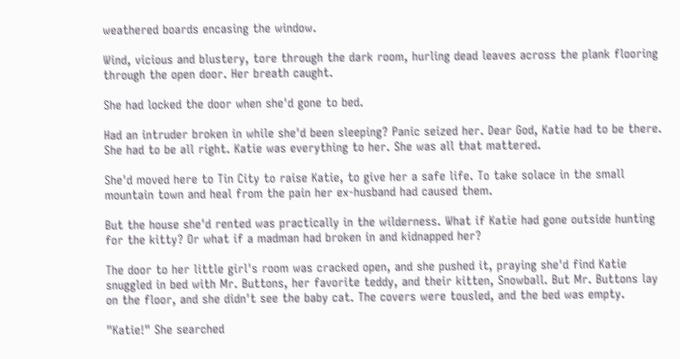weathered boards encasing the window.

Wind, vicious and blustery, tore through the dark room, hurling dead leaves across the plank flooring through the open door. Her breath caught.

She had locked the door when she'd gone to bed.

Had an intruder broken in while she'd been sleeping? Panic seized her. Dear God, Katie had to be there. She had to be all right. Katie was everything to her. She was all that mattered.

She'd moved here to Tin City to raise Katie, to give her a safe life. To take solace in the small mountain town and heal from the pain her ex-husband had caused them.

But the house she'd rented was practically in the wilderness. What if Katie had gone outside hunting for the kitty? Or what if a madman had broken in and kidnapped her?

The door to her little girl's room was cracked open, and she pushed it, praying she'd find Katie snuggled in bed with Mr. Buttons, her favorite teddy, and their kitten, Snowball. But Mr. Buttons lay on the floor, and she didn't see the baby cat. The covers were tousled, and the bed was empty.

"Katie!" She searched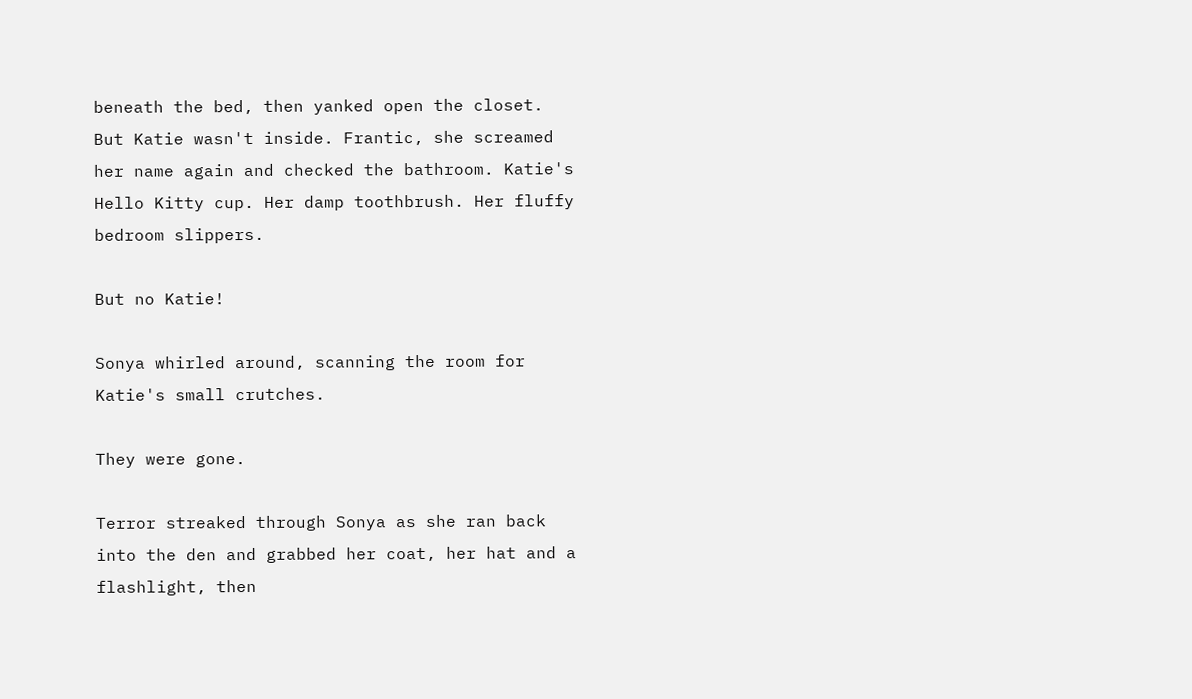beneath the bed, then yanked open the closet. But Katie wasn't inside. Frantic, she screamed her name again and checked the bathroom. Katie's Hello Kitty cup. Her damp toothbrush. Her fluffy bedroom slippers.

But no Katie!

Sonya whirled around, scanning the room for Katie's small crutches.

They were gone.

Terror streaked through Sonya as she ran back into the den and grabbed her coat, her hat and a flashlight, then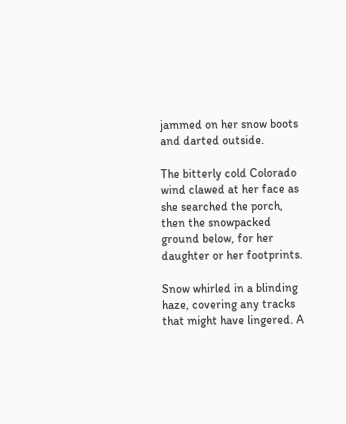jammed on her snow boots and darted outside.

The bitterly cold Colorado wind clawed at her face as she searched the porch, then the snowpacked ground below, for her daughter or her footprints.

Snow whirled in a blinding haze, covering any tracks that might have lingered. A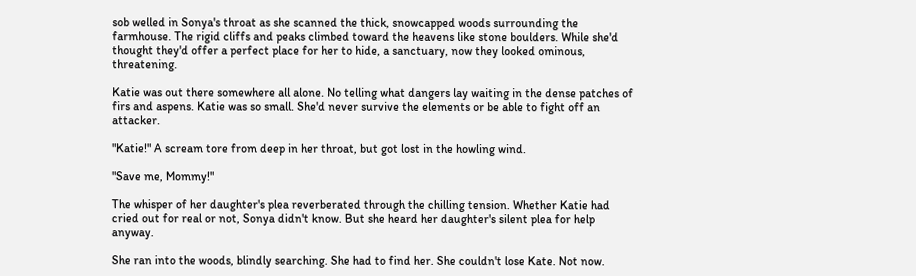sob welled in Sonya's throat as she scanned the thick, snowcapped woods surrounding the farmhouse. The rigid cliffs and peaks climbed toward the heavens like stone boulders. While she'd thought they'd offer a perfect place for her to hide, a sanctuary, now they looked ominous, threatening.

Katie was out there somewhere all alone. No telling what dangers lay waiting in the dense patches of firs and aspens. Katie was so small. She'd never survive the elements or be able to fight off an attacker.

"Katie!" A scream tore from deep in her throat, but got lost in the howling wind.

"Save me, Mommy!"

The whisper of her daughter's plea reverberated through the chilling tension. Whether Katie had cried out for real or not, Sonya didn't know. But she heard her daughter's silent plea for help anyway.

She ran into the woods, blindly searching. She had to find her. She couldn't lose Kate. Not now.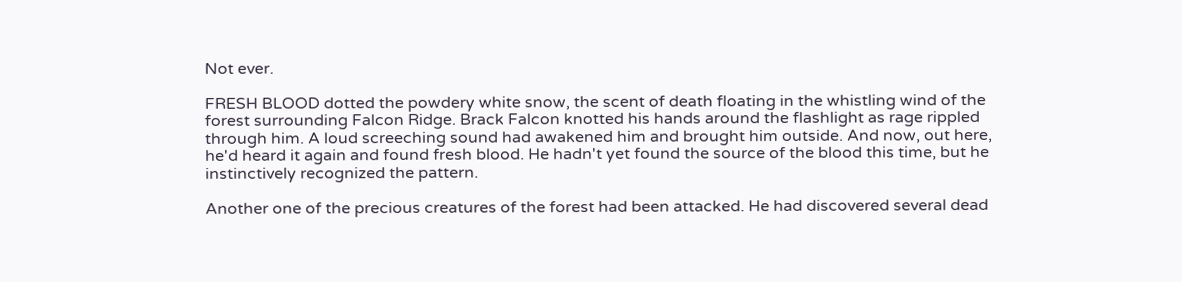Not ever.

FRESH BLOOD dotted the powdery white snow, the scent of death floating in the whistling wind of the forest surrounding Falcon Ridge. Brack Falcon knotted his hands around the flashlight as rage rippled through him. A loud screeching sound had awakened him and brought him outside. And now, out here, he'd heard it again and found fresh blood. He hadn't yet found the source of the blood this time, but he instinctively recognized the pattern.

Another one of the precious creatures of the forest had been attacked. He had discovered several dead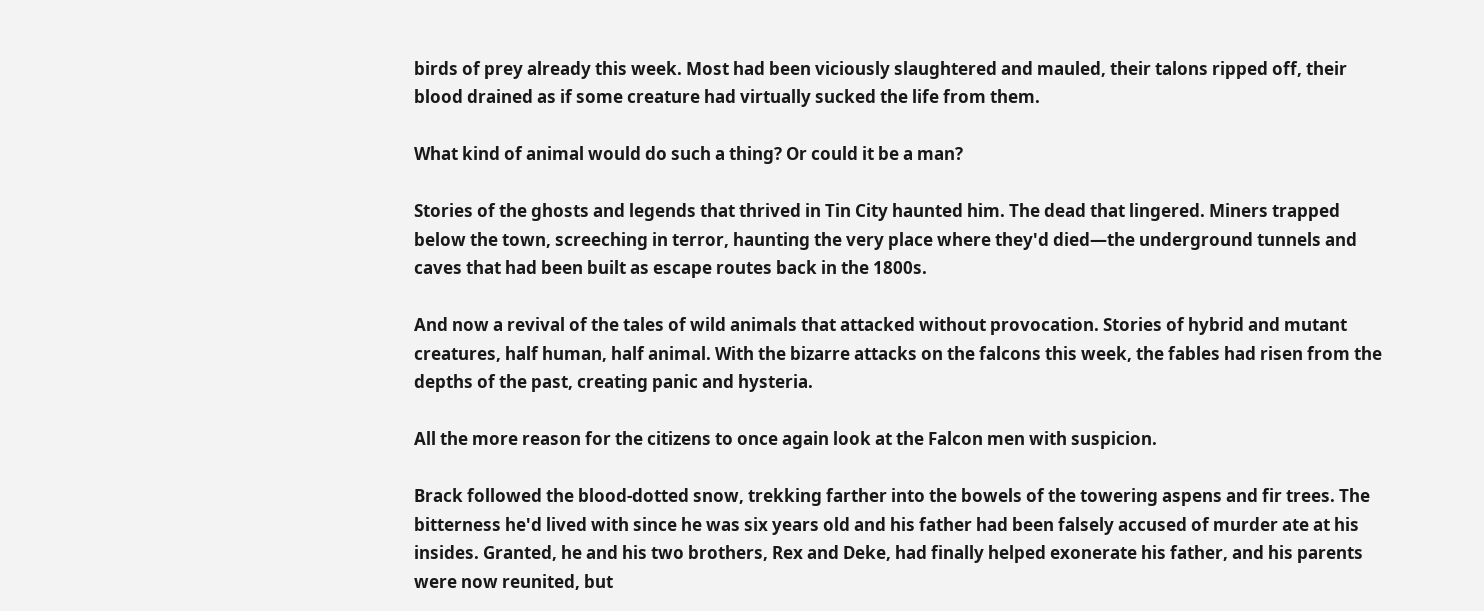birds of prey already this week. Most had been viciously slaughtered and mauled, their talons ripped off, their blood drained as if some creature had virtually sucked the life from them.

What kind of animal would do such a thing? Or could it be a man?

Stories of the ghosts and legends that thrived in Tin City haunted him. The dead that lingered. Miners trapped below the town, screeching in terror, haunting the very place where they'd died—the underground tunnels and caves that had been built as escape routes back in the 1800s.

And now a revival of the tales of wild animals that attacked without provocation. Stories of hybrid and mutant creatures, half human, half animal. With the bizarre attacks on the falcons this week, the fables had risen from the depths of the past, creating panic and hysteria.

All the more reason for the citizens to once again look at the Falcon men with suspicion.

Brack followed the blood-dotted snow, trekking farther into the bowels of the towering aspens and fir trees. The bitterness he'd lived with since he was six years old and his father had been falsely accused of murder ate at his insides. Granted, he and his two brothers, Rex and Deke, had finally helped exonerate his father, and his parents were now reunited, but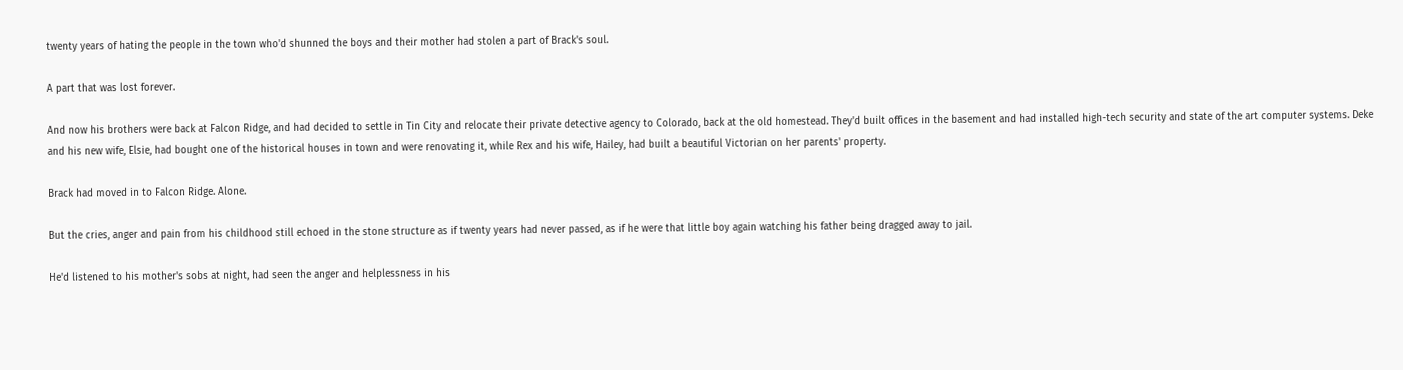twenty years of hating the people in the town who'd shunned the boys and their mother had stolen a part of Brack's soul.

A part that was lost forever.

And now his brothers were back at Falcon Ridge, and had decided to settle in Tin City and relocate their private detective agency to Colorado, back at the old homestead. They'd built offices in the basement and had installed high-tech security and state of the art computer systems. Deke and his new wife, Elsie, had bought one of the historical houses in town and were renovating it, while Rex and his wife, Hailey, had built a beautiful Victorian on her parents' property.

Brack had moved in to Falcon Ridge. Alone.

But the cries, anger and pain from his childhood still echoed in the stone structure as if twenty years had never passed, as if he were that little boy again watching his father being dragged away to jail.

He'd listened to his mother's sobs at night, had seen the anger and helplessness in his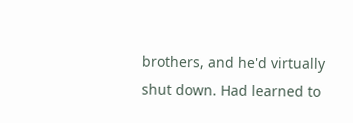brothers, and he'd virtually shut down. Had learned to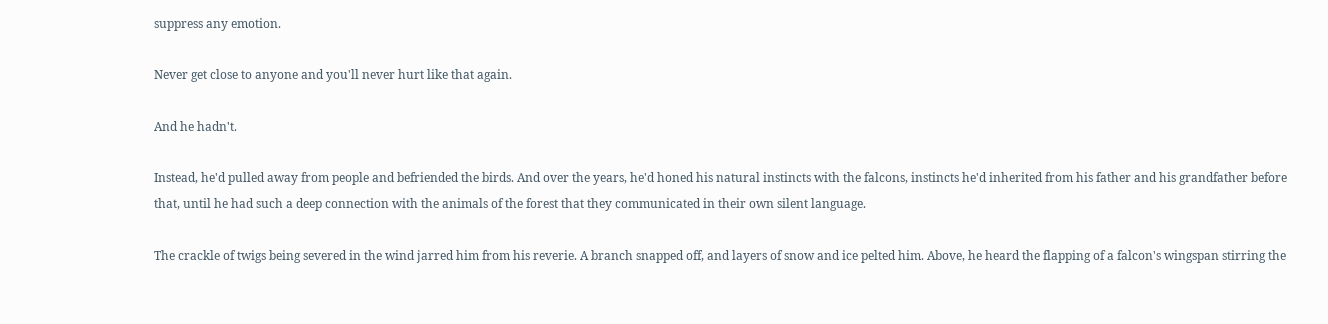suppress any emotion.

Never get close to anyone and you'll never hurt like that again.

And he hadn't.

Instead, he'd pulled away from people and befriended the birds. And over the years, he'd honed his natural instincts with the falcons, instincts he'd inherited from his father and his grandfather before that, until he had such a deep connection with the animals of the forest that they communicated in their own silent language.

The crackle of twigs being severed in the wind jarred him from his reverie. A branch snapped off, and layers of snow and ice pelted him. Above, he heard the flapping of a falcon's wingspan stirring the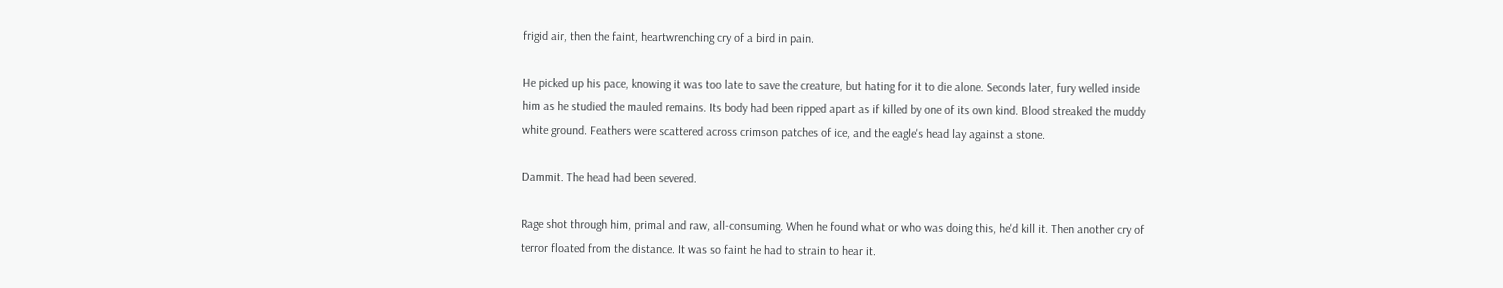frigid air, then the faint, heartwrenching cry of a bird in pain.

He picked up his pace, knowing it was too late to save the creature, but hating for it to die alone. Seconds later, fury welled inside him as he studied the mauled remains. Its body had been ripped apart as if killed by one of its own kind. Blood streaked the muddy white ground. Feathers were scattered across crimson patches of ice, and the eagle's head lay against a stone.

Dammit. The head had been severed.

Rage shot through him, primal and raw, all-consuming. When he found what or who was doing this, he'd kill it. Then another cry of terror floated from the distance. It was so faint he had to strain to hear it.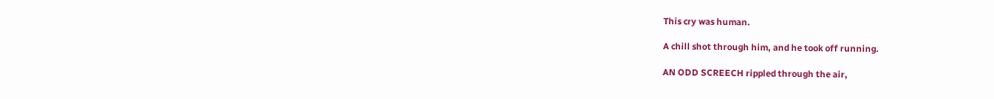This cry was human.

A chill shot through him, and he took off running.

AN ODD SCREECH rippled through the air,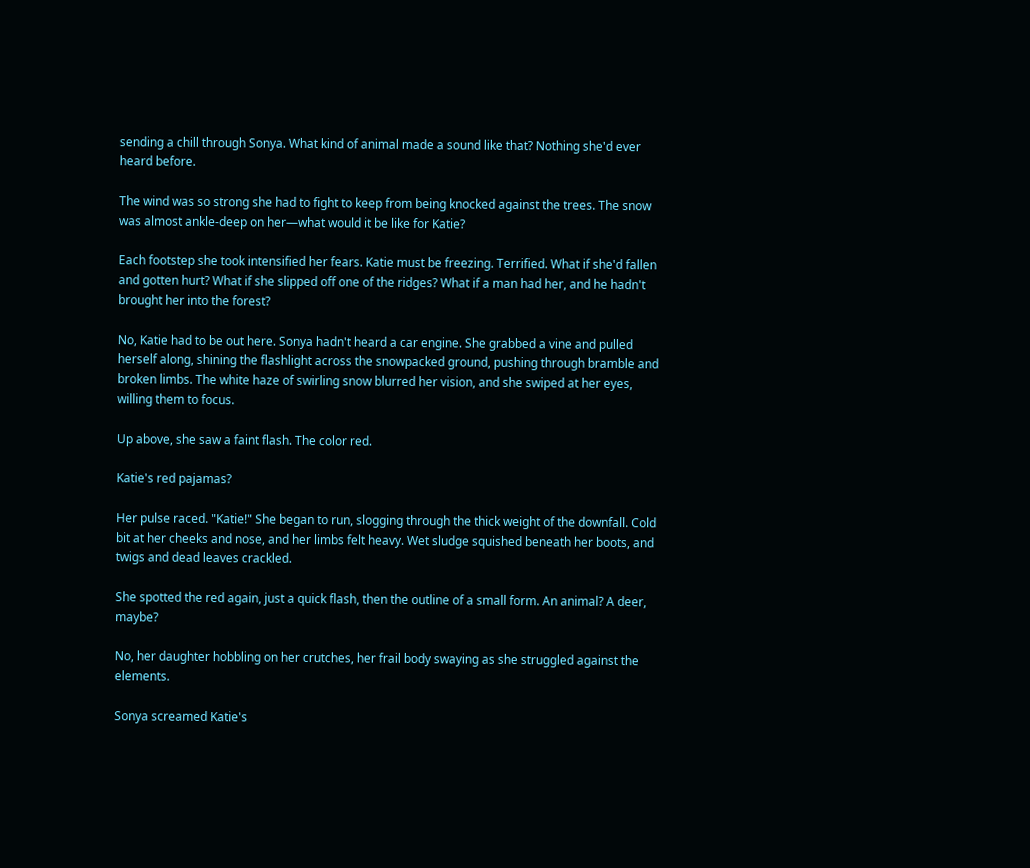sending a chill through Sonya. What kind of animal made a sound like that? Nothing she'd ever heard before.

The wind was so strong she had to fight to keep from being knocked against the trees. The snow was almost ankle-deep on her—what would it be like for Katie?

Each footstep she took intensified her fears. Katie must be freezing. Terrified. What if she'd fallen and gotten hurt? What if she slipped off one of the ridges? What if a man had her, and he hadn't brought her into the forest?

No, Katie had to be out here. Sonya hadn't heard a car engine. She grabbed a vine and pulled herself along, shining the flashlight across the snowpacked ground, pushing through bramble and broken limbs. The white haze of swirling snow blurred her vision, and she swiped at her eyes, willing them to focus.

Up above, she saw a faint flash. The color red.

Katie's red pajamas?

Her pulse raced. "Katie!" She began to run, slogging through the thick weight of the downfall. Cold bit at her cheeks and nose, and her limbs felt heavy. Wet sludge squished beneath her boots, and twigs and dead leaves crackled.

She spotted the red again, just a quick flash, then the outline of a small form. An animal? A deer, maybe?

No, her daughter hobbling on her crutches, her frail body swaying as she struggled against the elements.

Sonya screamed Katie's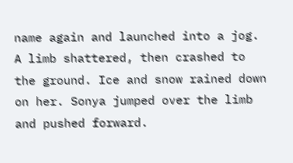name again and launched into a jog. A limb shattered, then crashed to the ground. Ice and snow rained down on her. Sonya jumped over the limb and pushed forward.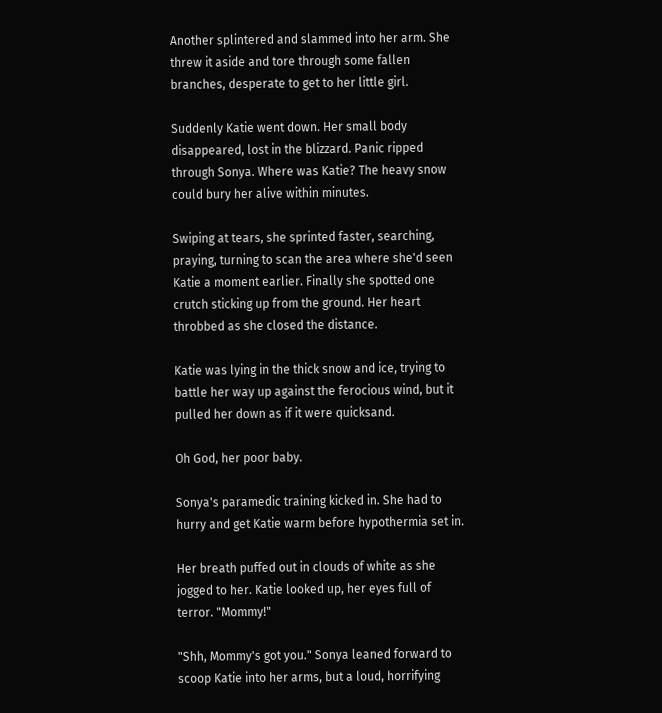Another splintered and slammed into her arm. She threw it aside and tore through some fallen branches, desperate to get to her little girl.

Suddenly Katie went down. Her small body disappeared, lost in the blizzard. Panic ripped through Sonya. Where was Katie? The heavy snow could bury her alive within minutes.

Swiping at tears, she sprinted faster, searching, praying, turning to scan the area where she'd seen Katie a moment earlier. Finally she spotted one crutch sticking up from the ground. Her heart throbbed as she closed the distance.

Katie was lying in the thick snow and ice, trying to battle her way up against the ferocious wind, but it pulled her down as if it were quicksand.

Oh God, her poor baby.

Sonya's paramedic training kicked in. She had to hurry and get Katie warm before hypothermia set in.

Her breath puffed out in clouds of white as she jogged to her. Katie looked up, her eyes full of terror. "Mommy!"

"Shh, Mommy's got you." Sonya leaned forward to scoop Katie into her arms, but a loud, horrifying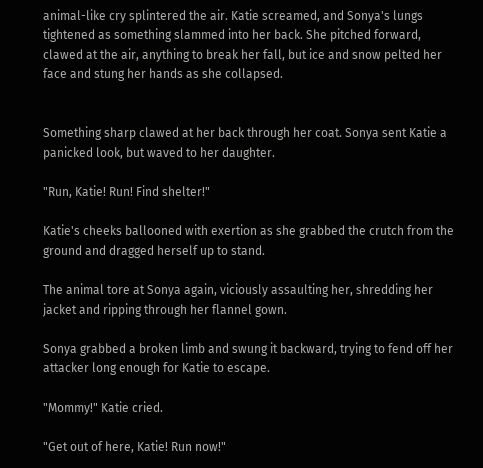animal-like cry splintered the air. Katie screamed, and Sonya's lungs tightened as something slammed into her back. She pitched forward, clawed at the air, anything to break her fall, but ice and snow pelted her face and stung her hands as she collapsed.


Something sharp clawed at her back through her coat. Sonya sent Katie a panicked look, but waved to her daughter.

"Run, Katie! Run! Find shelter!"

Katie's cheeks ballooned with exertion as she grabbed the crutch from the ground and dragged herself up to stand.

The animal tore at Sonya again, viciously assaulting her, shredding her jacket and ripping through her flannel gown.

Sonya grabbed a broken limb and swung it backward, trying to fend off her attacker long enough for Katie to escape.

"Mommy!" Katie cried.

"Get out of here, Katie! Run now!"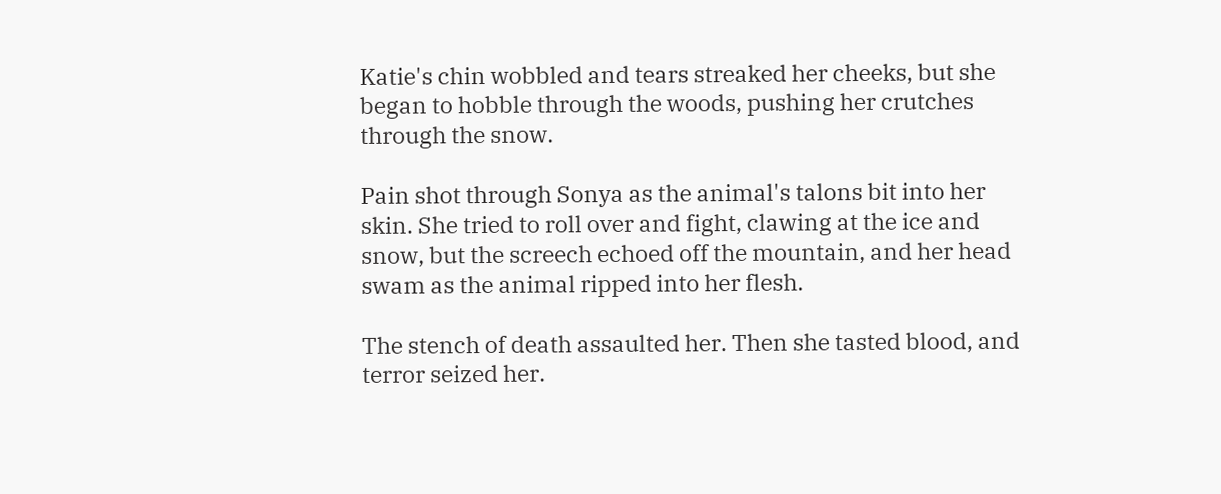Katie's chin wobbled and tears streaked her cheeks, but she began to hobble through the woods, pushing her crutches through the snow.

Pain shot through Sonya as the animal's talons bit into her skin. She tried to roll over and fight, clawing at the ice and snow, but the screech echoed off the mountain, and her head swam as the animal ripped into her flesh.

The stench of death assaulted her. Then she tasted blood, and terror seized her.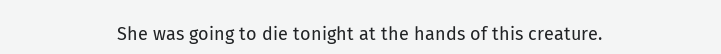She was going to die tonight at the hands of this creature.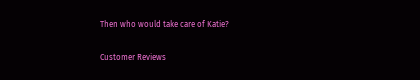Then who would take care of Katie?

Customer Reviews